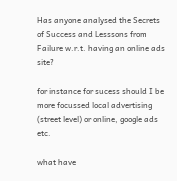Has anyone analysed the Secrets of Success and Lesssons from Failure w.r.t. having an online ads site?

for instance for sucess should I be more focussed local advertising (street level) or online, google ads etc.

what have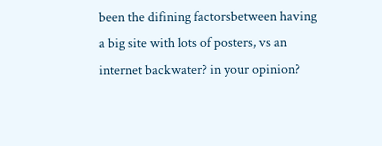been the difining factorsbetween having a big site with lots of posters, vs an internet backwater? in your opinion?